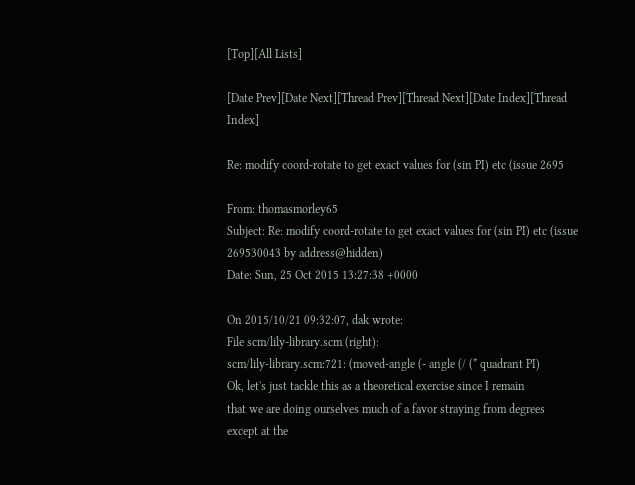[Top][All Lists]

[Date Prev][Date Next][Thread Prev][Thread Next][Date Index][Thread Index]

Re: modify coord-rotate to get exact values for (sin PI) etc (issue 2695

From: thomasmorley65
Subject: Re: modify coord-rotate to get exact values for (sin PI) etc (issue 269530043 by address@hidden)
Date: Sun, 25 Oct 2015 13:27:38 +0000

On 2015/10/21 09:32:07, dak wrote:
File scm/lily-library.scm (right):
scm/lily-library.scm:721: (moved-angle (- angle (/ (* quadrant PI)
Ok, let's just tackle this as a theoretical exercise since I remain
that we are doing ourselves much of a favor straying from degrees
except at the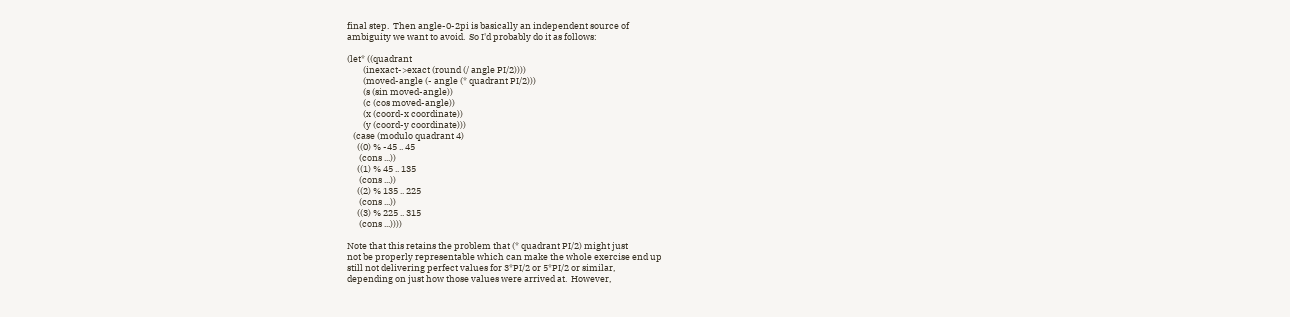final step.  Then angle-0-2pi is basically an independent source of
ambiguity we want to avoid.  So I'd probably do it as follows:

(let* ((quadrant
        (inexact->exact (round (/ angle PI/2))))
        (moved-angle (- angle (* quadrant PI/2)))
        (s (sin moved-angle))
        (c (cos moved-angle))
        (x (coord-x coordinate))
        (y (coord-y coordinate)))
   (case (modulo quadrant 4)
     ((0) % -45 .. 45
      (cons ...))
     ((1) % 45 .. 135
      (cons ...))
     ((2) % 135 .. 225
      (cons ...))
     ((3) % 225 .. 315
      (cons ...))))

Note that this retains the problem that (* quadrant PI/2) might just
not be properly representable which can make the whole exercise end up
still not delivering perfect values for 3*PI/2 or 5*PI/2 or similar,
depending on just how those values were arrived at.  However,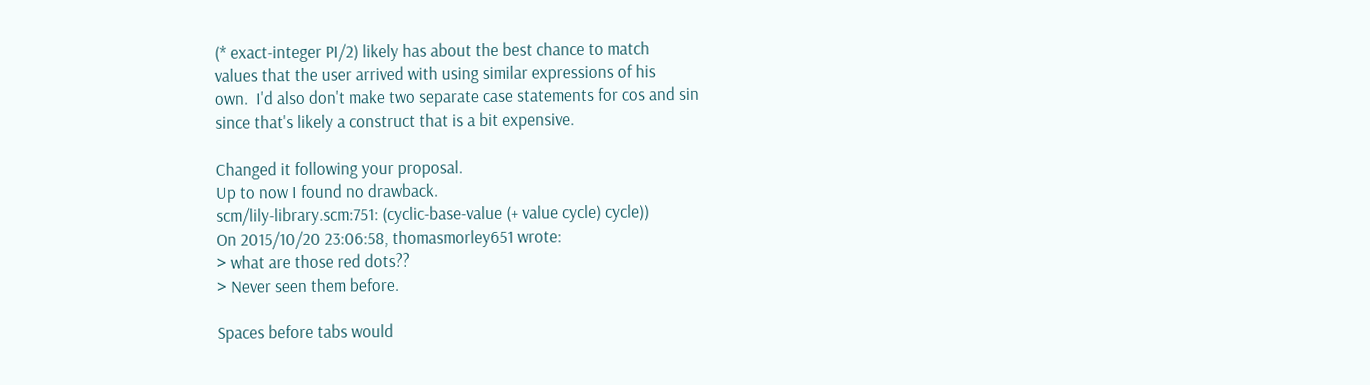(* exact-integer PI/2) likely has about the best chance to match
values that the user arrived with using similar expressions of his
own.  I'd also don't make two separate case statements for cos and sin
since that's likely a construct that is a bit expensive.

Changed it following your proposal.
Up to now I found no drawback.
scm/lily-library.scm:751: (cyclic-base-value (+ value cycle) cycle))
On 2015/10/20 23:06:58, thomasmorley651 wrote:
> what are those red dots??
> Never seen them before.

Spaces before tabs would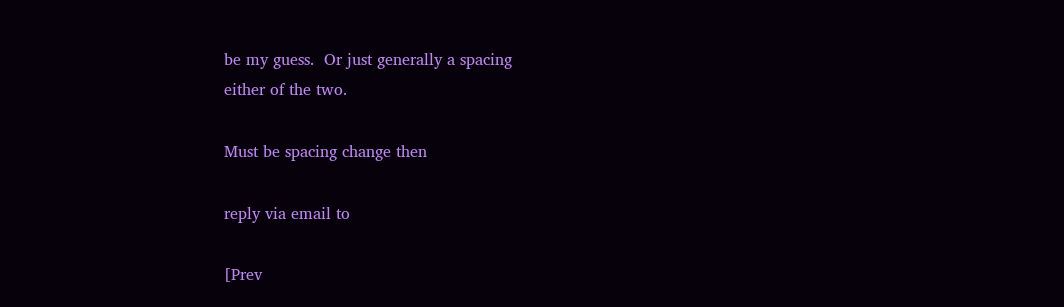be my guess.  Or just generally a spacing
either of the two.

Must be spacing change then

reply via email to

[Prev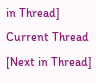in Thread] Current Thread [Next in Thread]